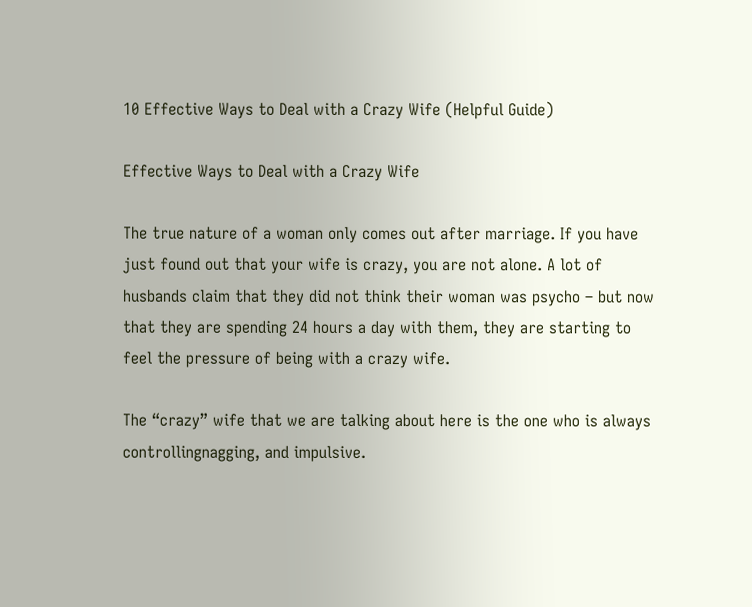10 Effective Ways to Deal with a Crazy Wife (Helpful Guide)

Effective Ways to Deal with a Crazy Wife

The true nature of a woman only comes out after marriage. If you have just found out that your wife is crazy, you are not alone. A lot of husbands claim that they did not think their woman was psycho – but now that they are spending 24 hours a day with them, they are starting to feel the pressure of being with a crazy wife.

The “crazy” wife that we are talking about here is the one who is always controllingnagging, and impulsive.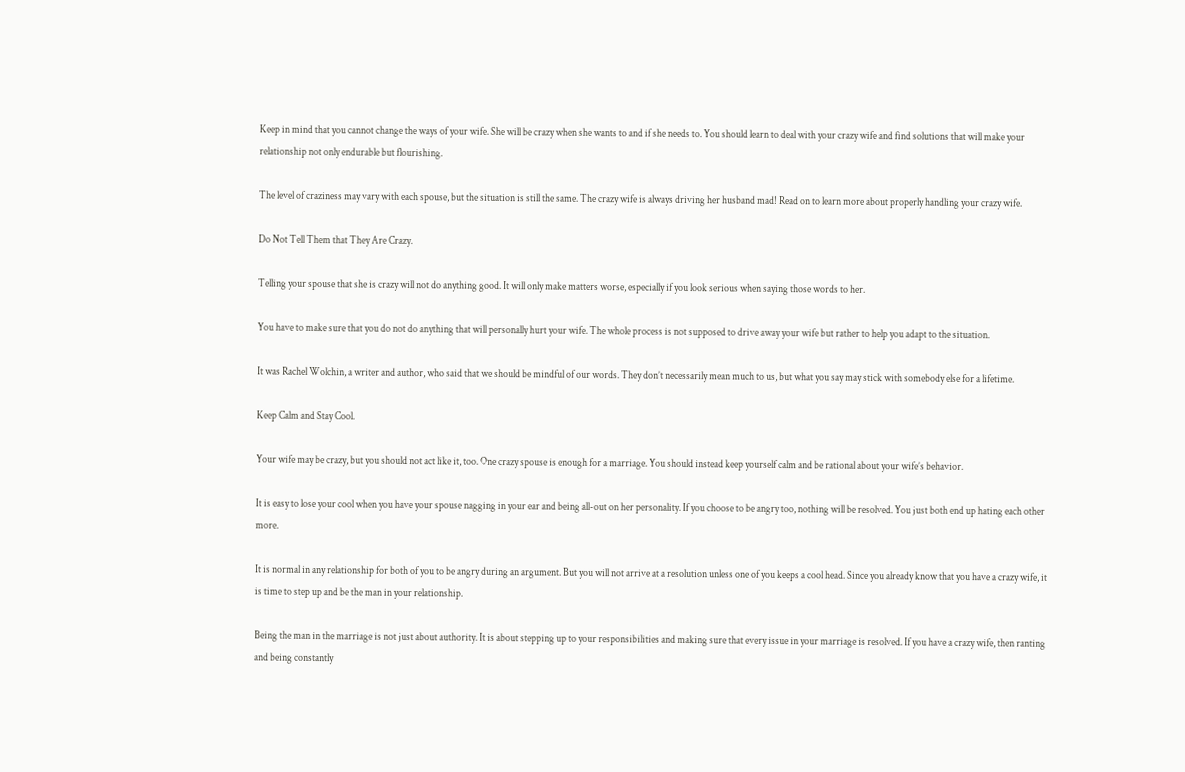Keep in mind that you cannot change the ways of your wife. She will be crazy when she wants to and if she needs to. You should learn to deal with your crazy wife and find solutions that will make your relationship not only endurable but flourishing.

The level of craziness may vary with each spouse, but the situation is still the same. The crazy wife is always driving her husband mad! Read on to learn more about properly handling your crazy wife.

Do Not Tell Them that They Are Crazy.

Telling your spouse that she is crazy will not do anything good. It will only make matters worse, especially if you look serious when saying those words to her.

You have to make sure that you do not do anything that will personally hurt your wife. The whole process is not supposed to drive away your wife but rather to help you adapt to the situation.

It was Rachel Wolchin, a writer and author, who said that we should be mindful of our words. They don’t necessarily mean much to us, but what you say may stick with somebody else for a lifetime.

Keep Calm and Stay Cool.

Your wife may be crazy, but you should not act like it, too. One crazy spouse is enough for a marriage. You should instead keep yourself calm and be rational about your wife’s behavior.

It is easy to lose your cool when you have your spouse nagging in your ear and being all-out on her personality. If you choose to be angry too, nothing will be resolved. You just both end up hating each other more.

It is normal in any relationship for both of you to be angry during an argument. But you will not arrive at a resolution unless one of you keeps a cool head. Since you already know that you have a crazy wife, it is time to step up and be the man in your relationship.

Being the man in the marriage is not just about authority. It is about stepping up to your responsibilities and making sure that every issue in your marriage is resolved. If you have a crazy wife, then ranting and being constantly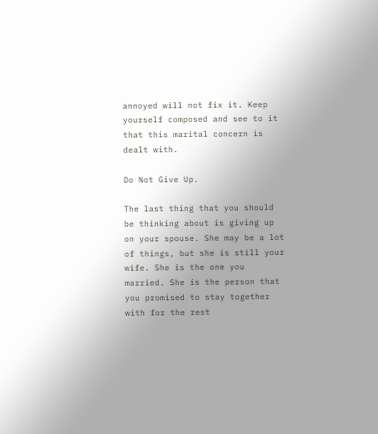annoyed will not fix it. Keep yourself composed and see to it that this marital concern is dealt with.

Do Not Give Up.

The last thing that you should be thinking about is giving up on your spouse. She may be a lot of things, but she is still your wife. She is the one you married. She is the person that you promised to stay together with for the rest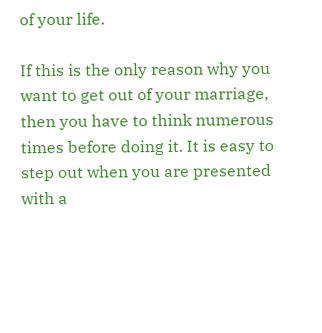of your life.

If this is the only reason why you want to get out of your marriage, then you have to think numerous times before doing it. It is easy to step out when you are presented with a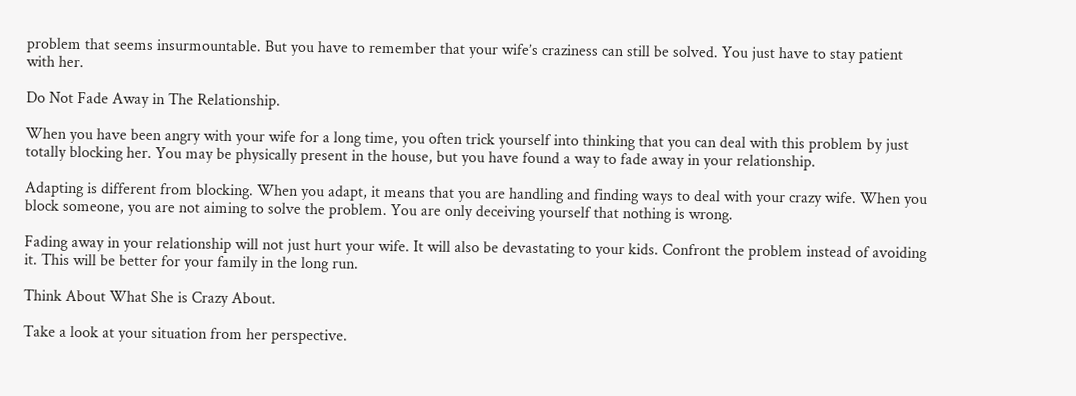problem that seems insurmountable. But you have to remember that your wife’s craziness can still be solved. You just have to stay patient with her.

Do Not Fade Away in The Relationship.

When you have been angry with your wife for a long time, you often trick yourself into thinking that you can deal with this problem by just totally blocking her. You may be physically present in the house, but you have found a way to fade away in your relationship.

Adapting is different from blocking. When you adapt, it means that you are handling and finding ways to deal with your crazy wife. When you block someone, you are not aiming to solve the problem. You are only deceiving yourself that nothing is wrong.

Fading away in your relationship will not just hurt your wife. It will also be devastating to your kids. Confront the problem instead of avoiding it. This will be better for your family in the long run.

Think About What She is Crazy About.

Take a look at your situation from her perspective.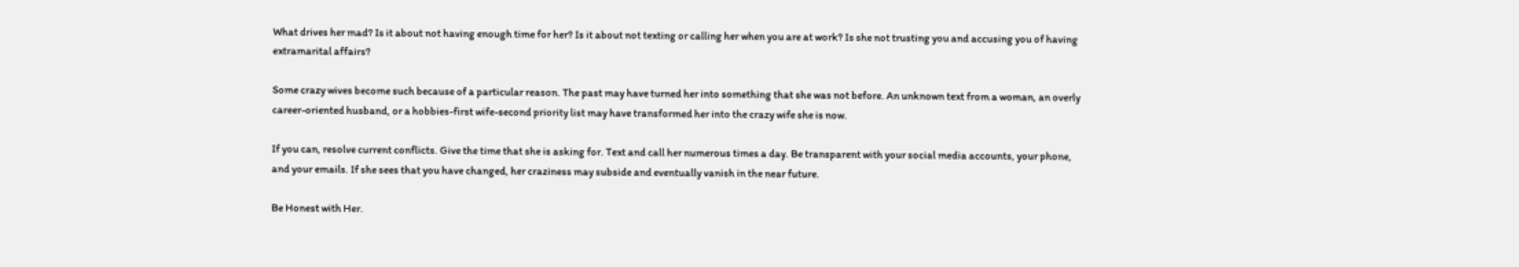What drives her mad? Is it about not having enough time for her? Is it about not texting or calling her when you are at work? Is she not trusting you and accusing you of having extramarital affairs?

Some crazy wives become such because of a particular reason. The past may have turned her into something that she was not before. An unknown text from a woman, an overly career-oriented husband, or a hobbies-first wife-second priority list may have transformed her into the crazy wife she is now.

If you can, resolve current conflicts. Give the time that she is asking for. Text and call her numerous times a day. Be transparent with your social media accounts, your phone, and your emails. If she sees that you have changed, her craziness may subside and eventually vanish in the near future.

Be Honest with Her.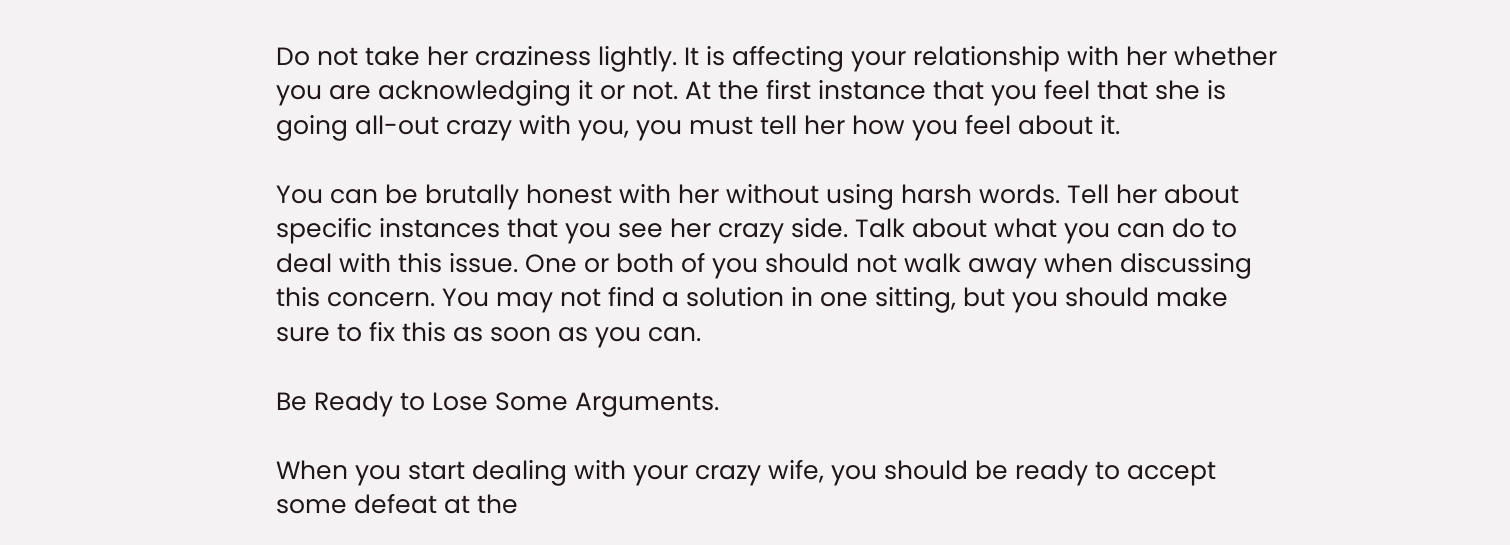Do not take her craziness lightly. It is affecting your relationship with her whether you are acknowledging it or not. At the first instance that you feel that she is going all-out crazy with you, you must tell her how you feel about it.

You can be brutally honest with her without using harsh words. Tell her about specific instances that you see her crazy side. Talk about what you can do to deal with this issue. One or both of you should not walk away when discussing this concern. You may not find a solution in one sitting, but you should make sure to fix this as soon as you can.

Be Ready to Lose Some Arguments.

When you start dealing with your crazy wife, you should be ready to accept some defeat at the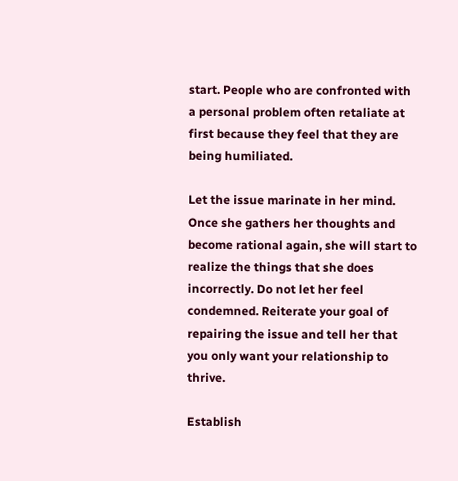start. People who are confronted with a personal problem often retaliate at first because they feel that they are being humiliated.

Let the issue marinate in her mind. Once she gathers her thoughts and become rational again, she will start to realize the things that she does incorrectly. Do not let her feel condemned. Reiterate your goal of repairing the issue and tell her that you only want your relationship to thrive.

Establish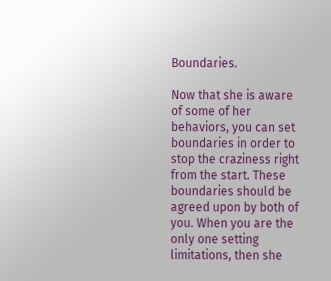Boundaries.

Now that she is aware of some of her behaviors, you can set boundaries in order to stop the craziness right from the start. These boundaries should be agreed upon by both of you. When you are the only one setting limitations, then she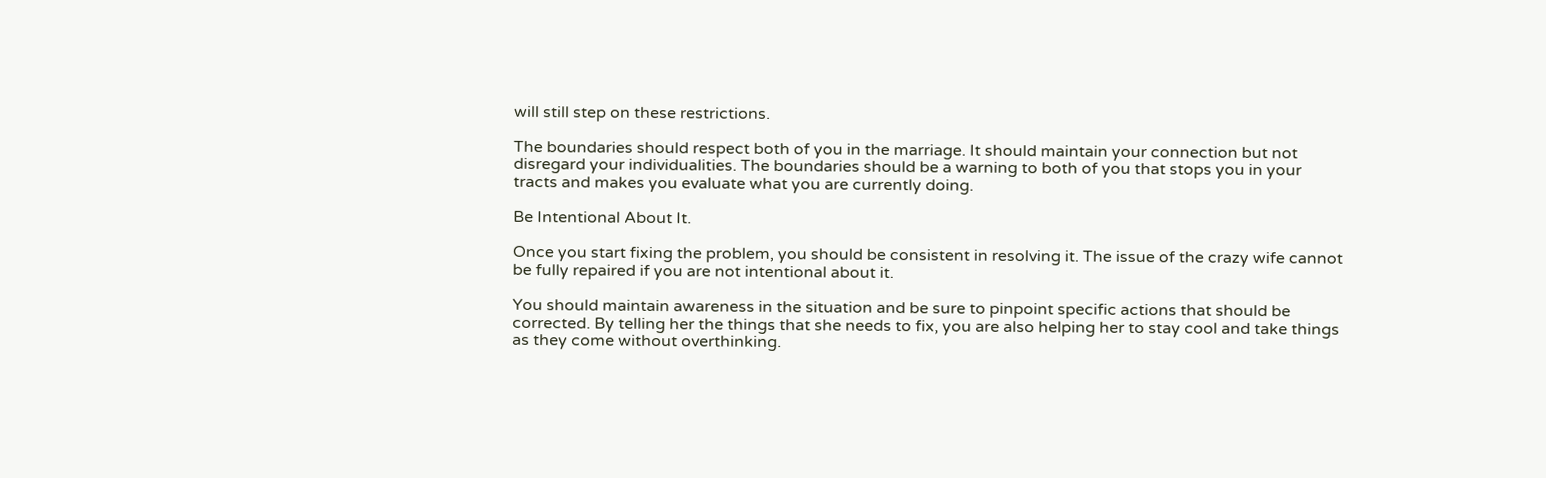will still step on these restrictions.

The boundaries should respect both of you in the marriage. It should maintain your connection but not disregard your individualities. The boundaries should be a warning to both of you that stops you in your tracts and makes you evaluate what you are currently doing.

Be Intentional About It.

Once you start fixing the problem, you should be consistent in resolving it. The issue of the crazy wife cannot be fully repaired if you are not intentional about it.

You should maintain awareness in the situation and be sure to pinpoint specific actions that should be corrected. By telling her the things that she needs to fix, you are also helping her to stay cool and take things as they come without overthinking.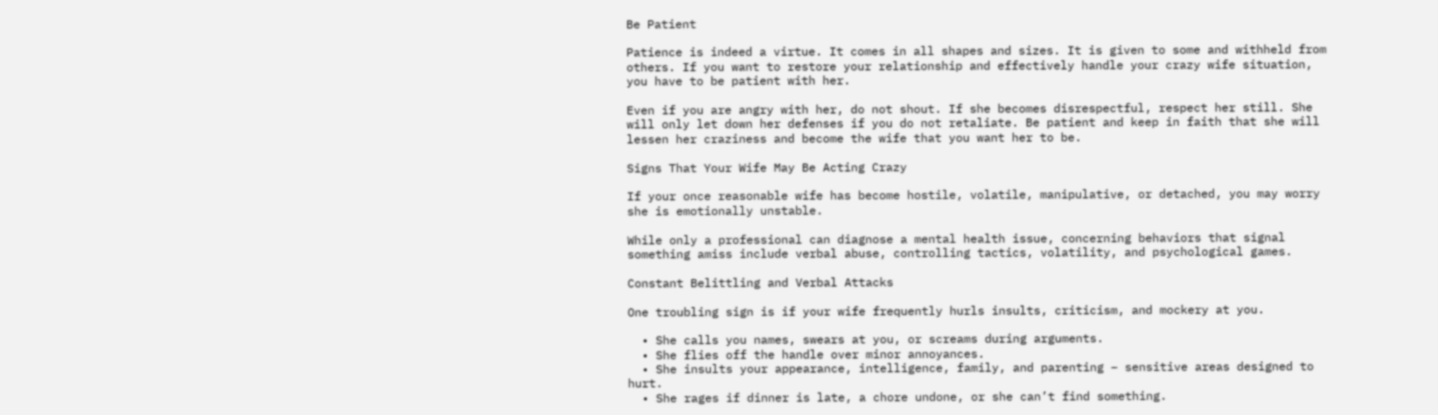Be Patient

Patience is indeed a virtue. It comes in all shapes and sizes. It is given to some and withheld from others. If you want to restore your relationship and effectively handle your crazy wife situation, you have to be patient with her.

Even if you are angry with her, do not shout. If she becomes disrespectful, respect her still. She will only let down her defenses if you do not retaliate. Be patient and keep in faith that she will lessen her craziness and become the wife that you want her to be.

Signs That Your Wife May Be Acting Crazy

If your once reasonable wife has become hostile, volatile, manipulative, or detached, you may worry she is emotionally unstable.

While only a professional can diagnose a mental health issue, concerning behaviors that signal something amiss include verbal abuse, controlling tactics, volatility, and psychological games.

Constant Belittling and Verbal Attacks

One troubling sign is if your wife frequently hurls insults, criticism, and mockery at you.

  • She calls you names, swears at you, or screams during arguments.
  • She flies off the handle over minor annoyances.
  • She insults your appearance, intelligence, family, and parenting – sensitive areas designed to hurt.
  • She rages if dinner is late, a chore undone, or she can’t find something.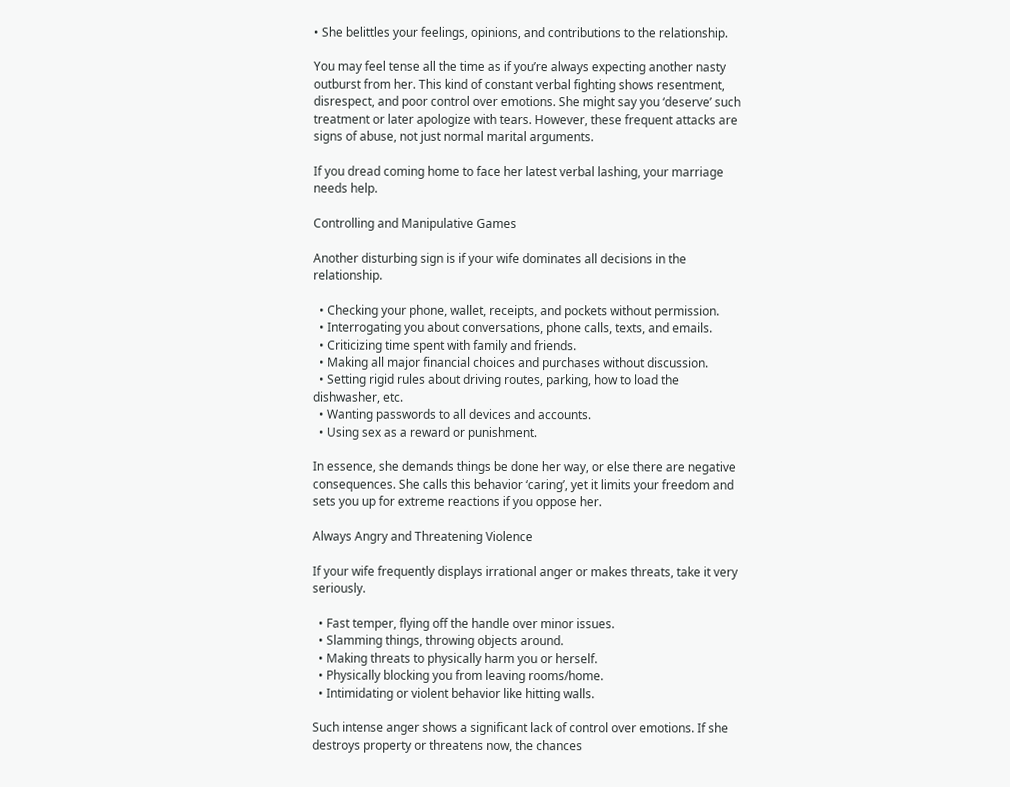• She belittles your feelings, opinions, and contributions to the relationship.

You may feel tense all the time as if you’re always expecting another nasty outburst from her. This kind of constant verbal fighting shows resentment, disrespect, and poor control over emotions. She might say you ‘deserve’ such treatment or later apologize with tears. However, these frequent attacks are signs of abuse, not just normal marital arguments.

If you dread coming home to face her latest verbal lashing, your marriage needs help.

Controlling and Manipulative Games

Another disturbing sign is if your wife dominates all decisions in the relationship.

  • Checking your phone, wallet, receipts, and pockets without permission.
  • Interrogating you about conversations, phone calls, texts, and emails.
  • Criticizing time spent with family and friends.
  • Making all major financial choices and purchases without discussion.
  • Setting rigid rules about driving routes, parking, how to load the dishwasher, etc.
  • Wanting passwords to all devices and accounts.
  • Using sex as a reward or punishment.

In essence, she demands things be done her way, or else there are negative consequences. She calls this behavior ‘caring’, yet it limits your freedom and sets you up for extreme reactions if you oppose her.

Always Angry and Threatening Violence

If your wife frequently displays irrational anger or makes threats, take it very seriously.

  • Fast temper, flying off the handle over minor issues.
  • Slamming things, throwing objects around.
  • Making threats to physically harm you or herself.
  • Physically blocking you from leaving rooms/home.
  • Intimidating or violent behavior like hitting walls.

Such intense anger shows a significant lack of control over emotions. If she destroys property or threatens now, the chances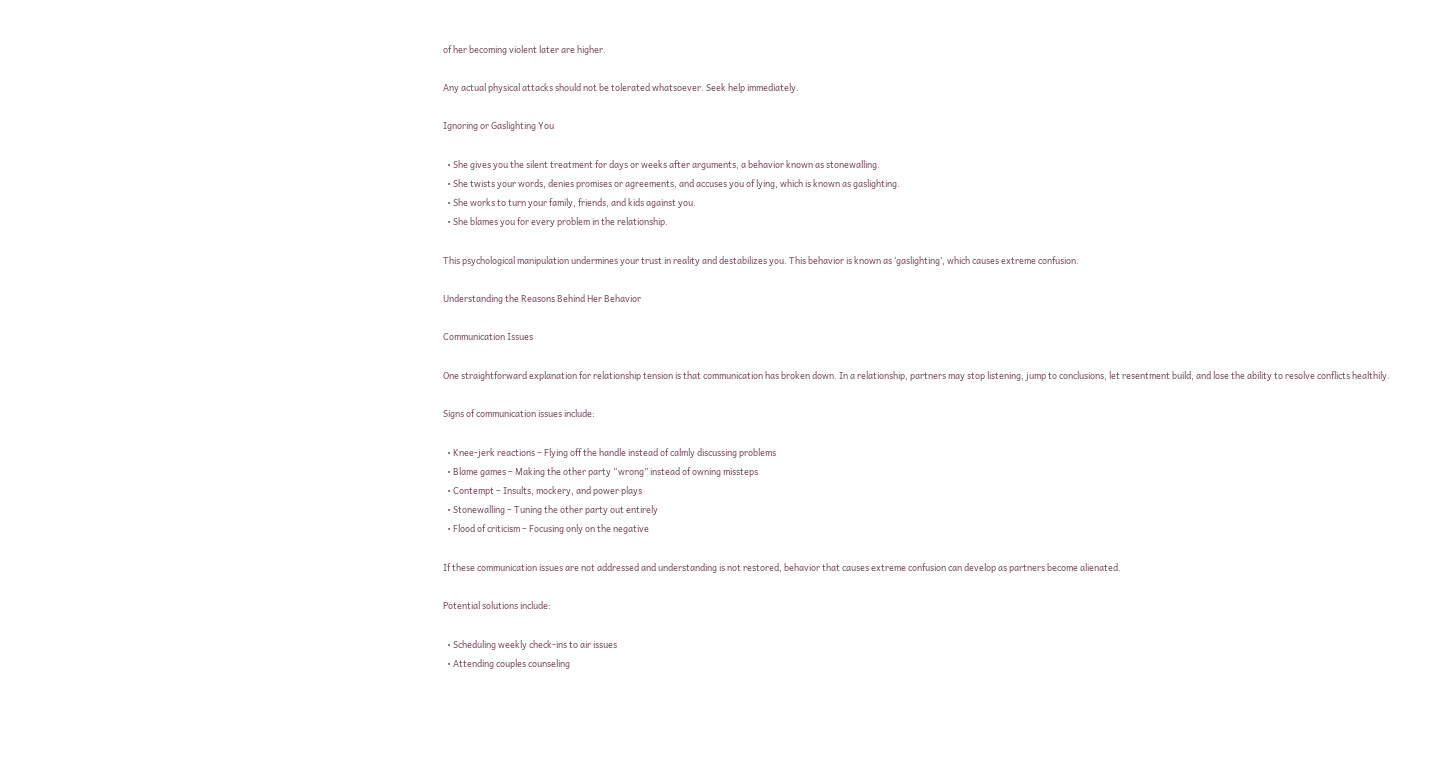of her becoming violent later are higher.

Any actual physical attacks should not be tolerated whatsoever. Seek help immediately.

Ignoring or Gaslighting You

  • She gives you the silent treatment for days or weeks after arguments, a behavior known as stonewalling.
  • She twists your words, denies promises or agreements, and accuses you of lying, which is known as gaslighting.
  • She works to turn your family, friends, and kids against you.
  • She blames you for every problem in the relationship.

This psychological manipulation undermines your trust in reality and destabilizes you. This behavior is known as ‘gaslighting’, which causes extreme confusion.

Understanding the Reasons Behind Her Behavior

Communication Issues

One straightforward explanation for relationship tension is that communication has broken down. In a relationship, partners may stop listening, jump to conclusions, let resentment build, and lose the ability to resolve conflicts healthily.

Signs of communication issues include:

  • Knee-jerk reactions – Flying off the handle instead of calmly discussing problems
  • Blame games – Making the other party “wrong” instead of owning missteps
  • Contempt – Insults, mockery, and power plays
  • Stonewalling – Tuning the other party out entirely
  • Flood of criticism – Focusing only on the negative

If these communication issues are not addressed and understanding is not restored, behavior that causes extreme confusion can develop as partners become alienated.

Potential solutions include:

  • Scheduling weekly check-ins to air issues
  • Attending couples counseling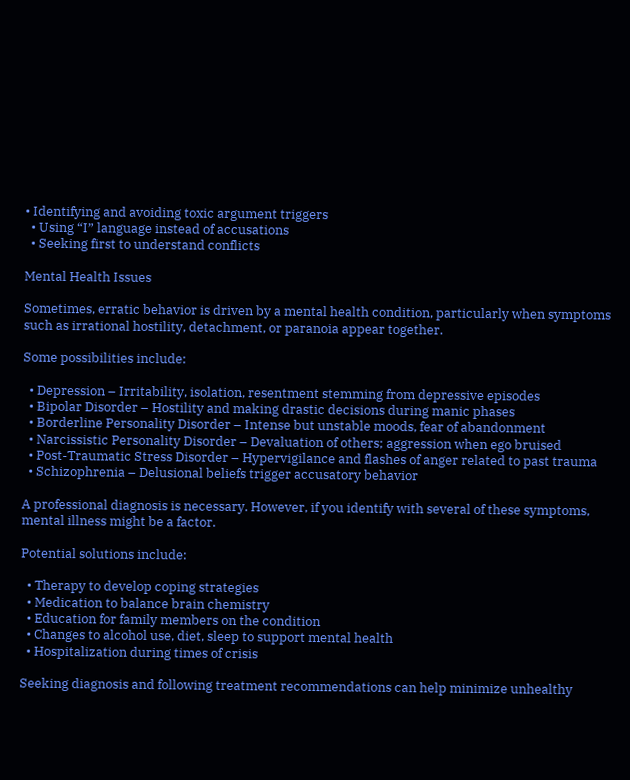• Identifying and avoiding toxic argument triggers
  • Using “I” language instead of accusations
  • Seeking first to understand conflicts

Mental Health Issues

Sometimes, erratic behavior is driven by a mental health condition, particularly when symptoms such as irrational hostility, detachment, or paranoia appear together.

Some possibilities include:

  • Depression – Irritability, isolation, resentment stemming from depressive episodes
  • Bipolar Disorder – Hostility and making drastic decisions during manic phases
  • Borderline Personality Disorder – Intense but unstable moods, fear of abandonment
  • Narcissistic Personality Disorder – Devaluation of others; aggression when ego bruised
  • Post-Traumatic Stress Disorder – Hypervigilance and flashes of anger related to past trauma
  • Schizophrenia – Delusional beliefs trigger accusatory behavior

A professional diagnosis is necessary. However, if you identify with several of these symptoms, mental illness might be a factor.

Potential solutions include:

  • Therapy to develop coping strategies
  • Medication to balance brain chemistry
  • Education for family members on the condition
  • Changes to alcohol use, diet, sleep to support mental health
  • Hospitalization during times of crisis

Seeking diagnosis and following treatment recommendations can help minimize unhealthy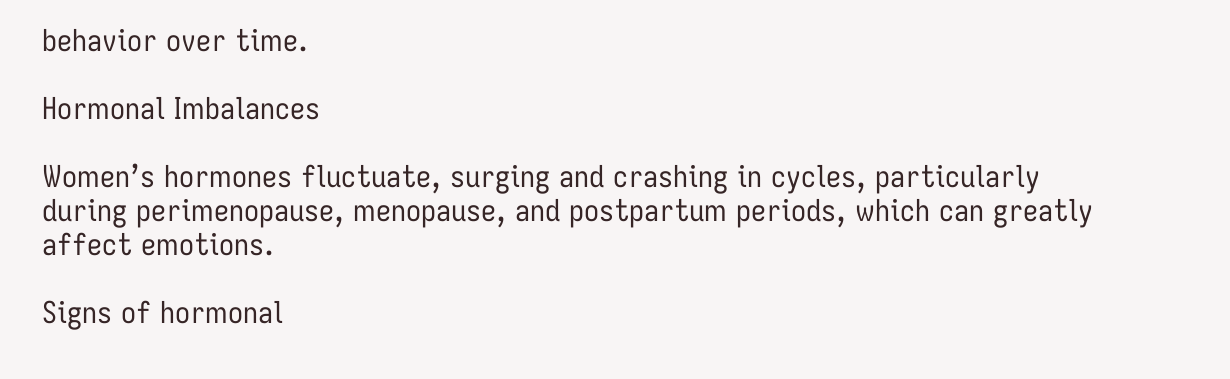behavior over time.

Hormonal Imbalances

Women’s hormones fluctuate, surging and crashing in cycles, particularly during perimenopause, menopause, and postpartum periods, which can greatly affect emotions.

Signs of hormonal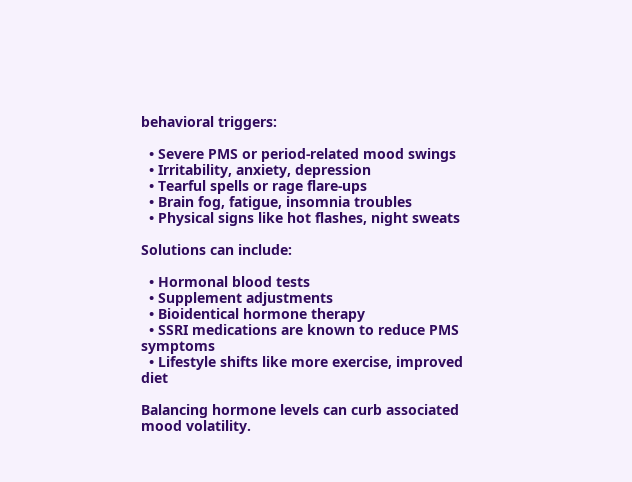behavioral triggers:

  • Severe PMS or period-related mood swings
  • Irritability, anxiety, depression
  • Tearful spells or rage flare-ups
  • Brain fog, fatigue, insomnia troubles
  • Physical signs like hot flashes, night sweats

Solutions can include:

  • Hormonal blood tests
  • Supplement adjustments
  • Bioidentical hormone therapy
  • SSRI medications are known to reduce PMS symptoms
  • Lifestyle shifts like more exercise, improved diet

Balancing hormone levels can curb associated mood volatility.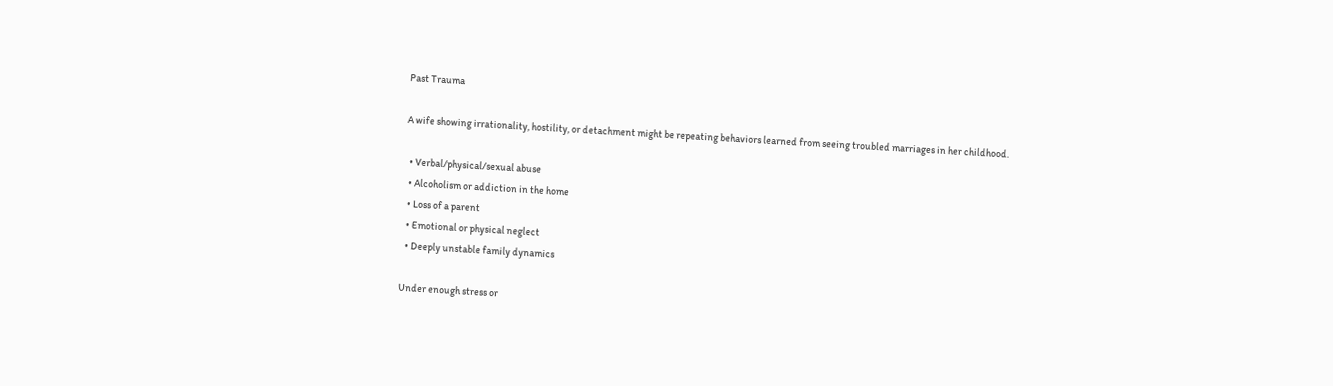Past Trauma

A wife showing irrationality, hostility, or detachment might be repeating behaviors learned from seeing troubled marriages in her childhood.

  • Verbal/physical/sexual abuse
  • Alcoholism or addiction in the home
  • Loss of a parent
  • Emotional or physical neglect
  • Deeply unstable family dynamics

Under enough stress or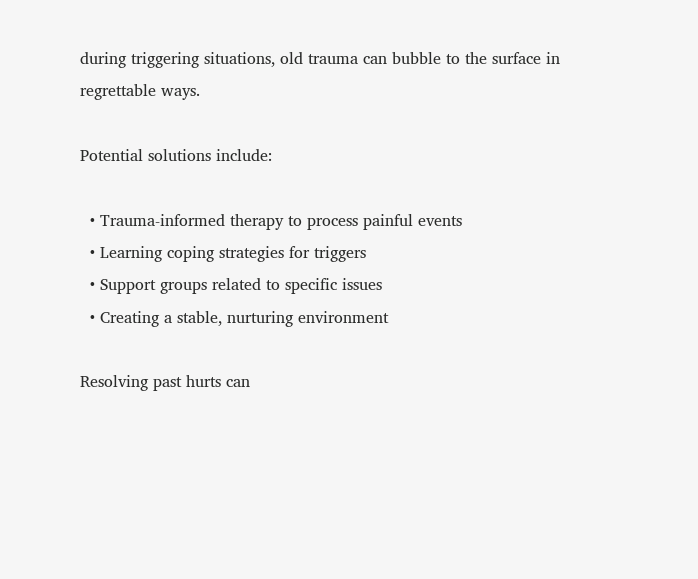during triggering situations, old trauma can bubble to the surface in regrettable ways.

Potential solutions include:

  • Trauma-informed therapy to process painful events
  • Learning coping strategies for triggers
  • Support groups related to specific issues
  • Creating a stable, nurturing environment

Resolving past hurts can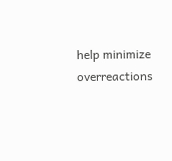help minimize overreactions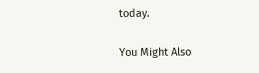today.

You Might Also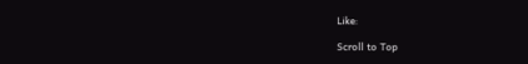Like:

Scroll to Top